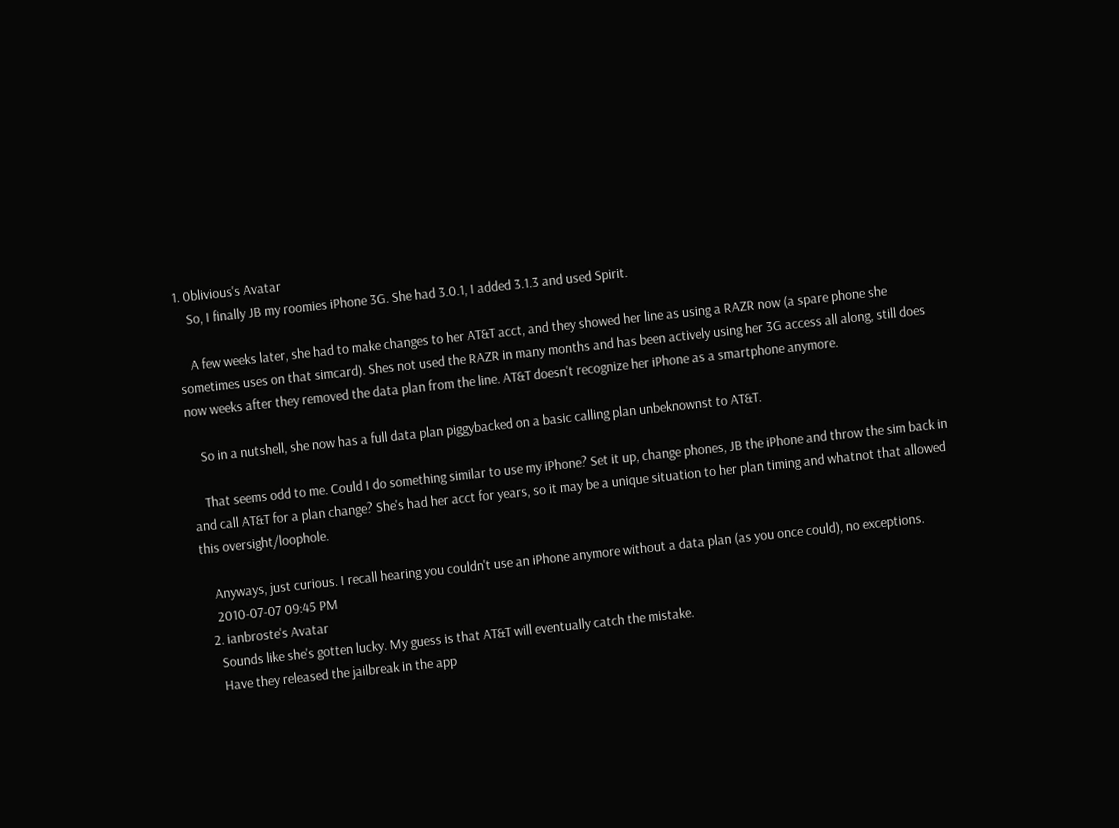1. 0blivious's Avatar
    So, I finally JB my roomies iPhone 3G. She had 3.0.1, I added 3.1.3 and used Spirit.

    A few weeks later, she had to make changes to her AT&T acct, and they showed her line as using a RAZR now (a spare phone she sometimes uses on that simcard). Shes not used the RAZR in many months and has been actively using her 3G access all along, still does now weeks after they removed the data plan from the line. AT&T doesn't recognize her iPhone as a smartphone anymore.

    So in a nutshell, she now has a full data plan piggybacked on a basic calling plan unbeknownst to AT&T.

    That seems odd to me. Could I do something similar to use my iPhone? Set it up, change phones, JB the iPhone and throw the sim back in and call AT&T for a plan change? She's had her acct for years, so it may be a unique situation to her plan timing and whatnot that allowed this oversight/loophole.

    Anyways, just curious. I recall hearing you couldn't use an iPhone anymore without a data plan (as you once could), no exceptions.
    2010-07-07 09:45 PM
  2. ianbroste's Avatar
    Sounds like she's gotten lucky. My guess is that AT&T will eventually catch the mistake.
    Have they released the jailbreak in the app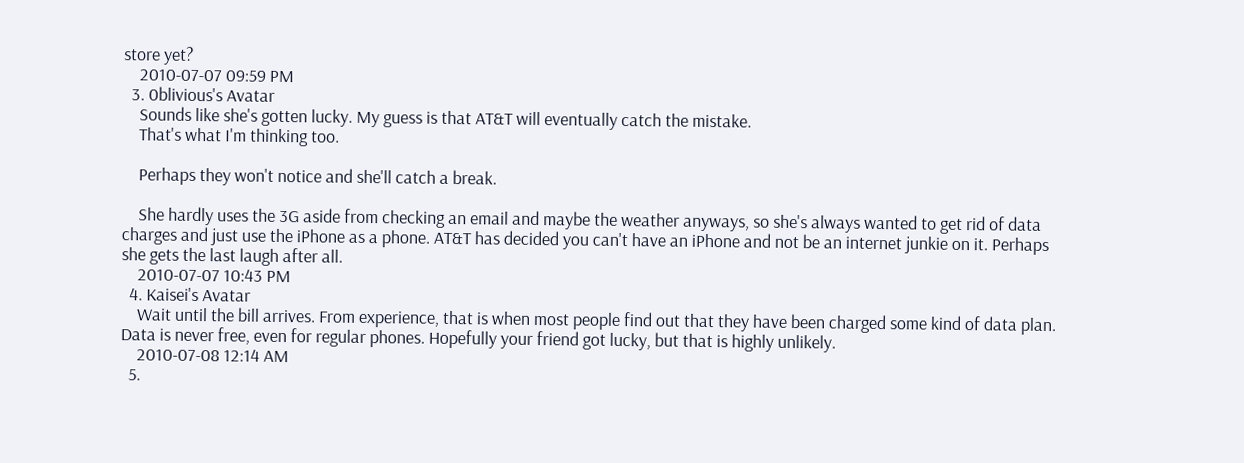store yet?
    2010-07-07 09:59 PM
  3. 0blivious's Avatar
    Sounds like she's gotten lucky. My guess is that AT&T will eventually catch the mistake.
    That's what I'm thinking too.

    Perhaps they won't notice and she'll catch a break.

    She hardly uses the 3G aside from checking an email and maybe the weather anyways, so she's always wanted to get rid of data charges and just use the iPhone as a phone. AT&T has decided you can't have an iPhone and not be an internet junkie on it. Perhaps she gets the last laugh after all.
    2010-07-07 10:43 PM
  4. Kaisei's Avatar
    Wait until the bill arrives. From experience, that is when most people find out that they have been charged some kind of data plan. Data is never free, even for regular phones. Hopefully your friend got lucky, but that is highly unlikely.
    2010-07-08 12:14 AM
  5.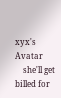xyx's Avatar
    she'll get billed for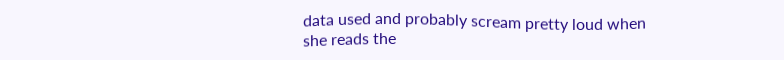data used and probably scream pretty loud when she reads the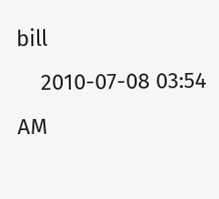bill
    2010-07-08 03:54 AM